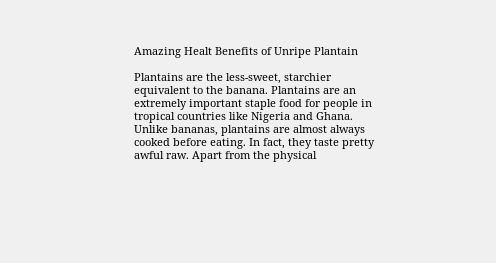Amazing Healt Benefits of Unripe Plantain

Plantains are the less-sweet, starchier equivalent to the banana. Plantains are an extremely important staple food for people in tropical countries like Nigeria and Ghana. Unlike bananas, plantains are almost always cooked before eating. In fact, they taste pretty awful raw. Apart from the physical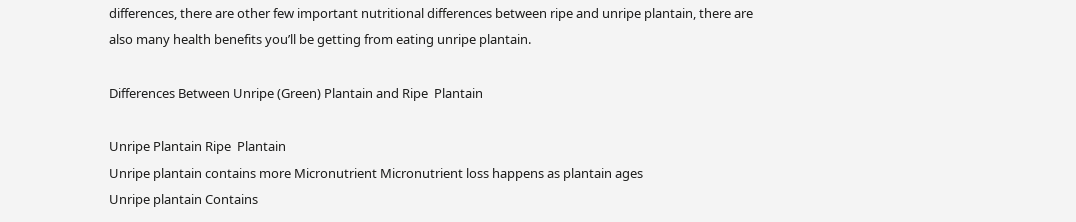differences, there are other few important nutritional differences between ripe and unripe plantain, there are also many health benefits you’ll be getting from eating unripe plantain.

Differences Between Unripe (Green) Plantain and Ripe  Plantain

Unripe Plantain Ripe  Plantain
Unripe plantain contains more Micronutrient Micronutrient loss happens as plantain ages
Unripe plantain Contains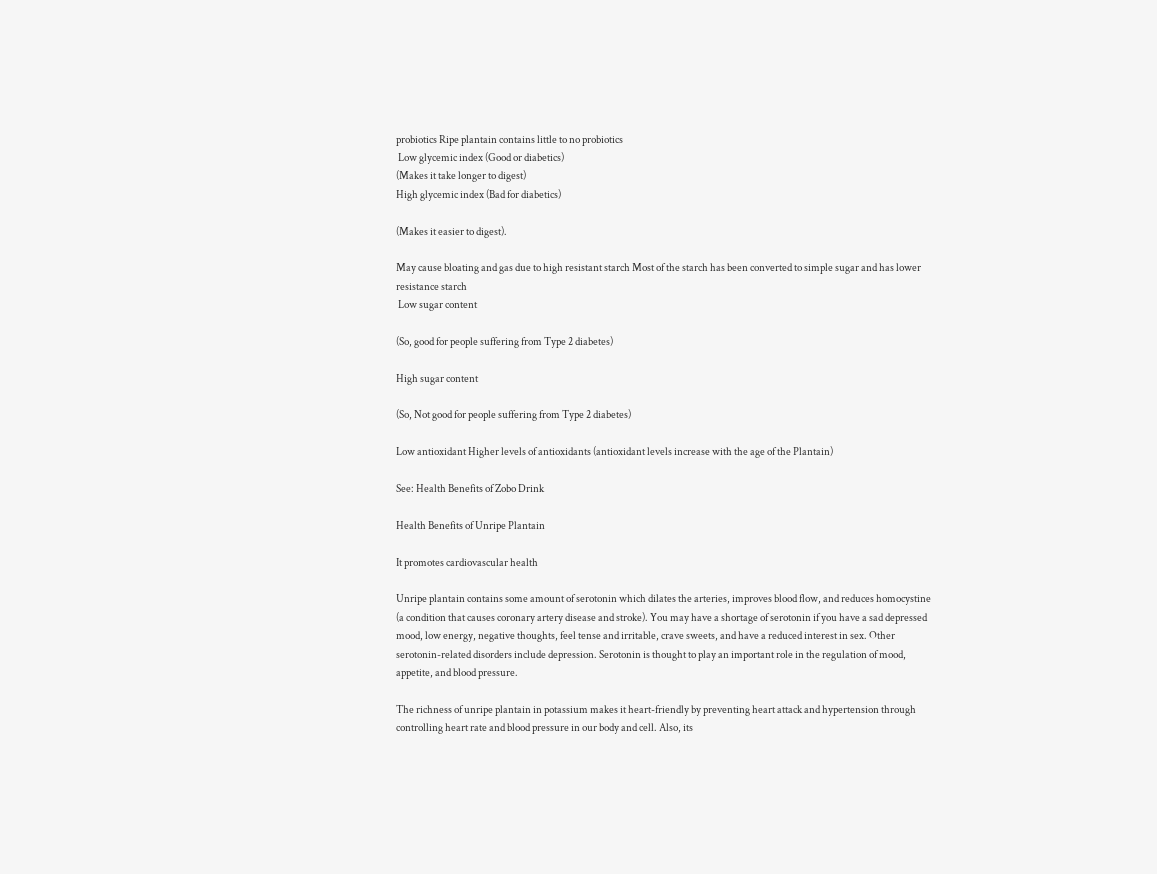probiotics Ripe plantain contains little to no probiotics
 Low glycemic index (Good or diabetics)
(Makes it take longer to digest)
High glycemic index (Bad for diabetics)

(Makes it easier to digest).

May cause bloating and gas due to high resistant starch Most of the starch has been converted to simple sugar and has lower resistance starch
 Low sugar content

(So, good for people suffering from Type 2 diabetes)

High sugar content

(So, Not good for people suffering from Type 2 diabetes)

Low antioxidant Higher levels of antioxidants (antioxidant levels increase with the age of the Plantain)

See: Health Benefits of Zobo Drink

Health Benefits of Unripe Plantain

It promotes cardiovascular health

Unripe plantain contains some amount of serotonin which dilates the arteries, improves blood flow, and reduces homocystine (a condition that causes coronary artery disease and stroke). You may have a shortage of serotonin if you have a sad depressed mood, low energy, negative thoughts, feel tense and irritable, crave sweets, and have a reduced interest in sex. Other serotonin-related disorders include depression. Serotonin is thought to play an important role in the regulation of mood, appetite, and blood pressure.

The richness of unripe plantain in potassium makes it heart-friendly by preventing heart attack and hypertension through controlling heart rate and blood pressure in our body and cell. Also, its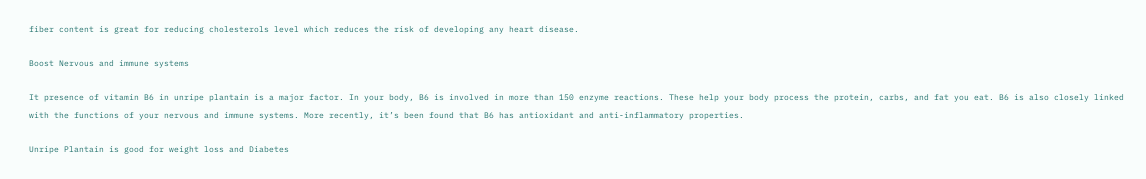fiber content is great for reducing cholesterols level which reduces the risk of developing any heart disease.

Boost Nervous and immune systems

It presence of vitamin B6 in unripe plantain is a major factor. In your body, B6 is involved in more than 150 enzyme reactions. These help your body process the protein, carbs, and fat you eat. B6 is also closely linked with the functions of your nervous and immune systems. More recently, it’s been found that B6 has antioxidant and anti-inflammatory properties.

Unripe Plantain is good for weight loss and Diabetes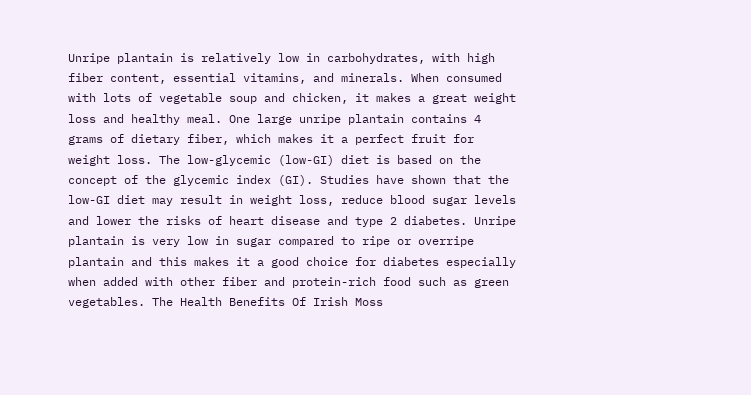Unripe plantain is relatively low in carbohydrates, with high fiber content, essential vitamins, and minerals. When consumed with lots of vegetable soup and chicken, it makes a great weight loss and healthy meal. One large unripe plantain contains 4 grams of dietary fiber, which makes it a perfect fruit for weight loss. The low-glycemic (low-GI) diet is based on the concept of the glycemic index (GI). Studies have shown that the low-GI diet may result in weight loss, reduce blood sugar levels and lower the risks of heart disease and type 2 diabetes. Unripe plantain is very low in sugar compared to ripe or overripe plantain and this makes it a good choice for diabetes especially when added with other fiber and protein-rich food such as green vegetables. The Health Benefits Of Irish Moss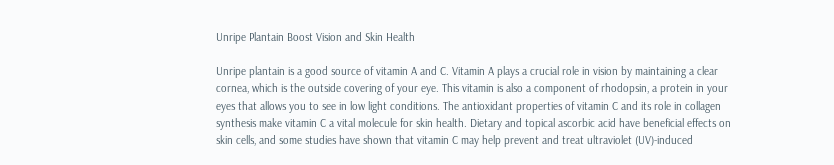Unripe Plantain Boost Vision and Skin Health

Unripe plantain is a good source of vitamin A and C. Vitamin A plays a crucial role in vision by maintaining a clear cornea, which is the outside covering of your eye. This vitamin is also a component of rhodopsin, a protein in your eyes that allows you to see in low light conditions. The antioxidant properties of vitamin C and its role in collagen synthesis make vitamin C a vital molecule for skin health. Dietary and topical ascorbic acid have beneficial effects on skin cells, and some studies have shown that vitamin C may help prevent and treat ultraviolet (UV)-induced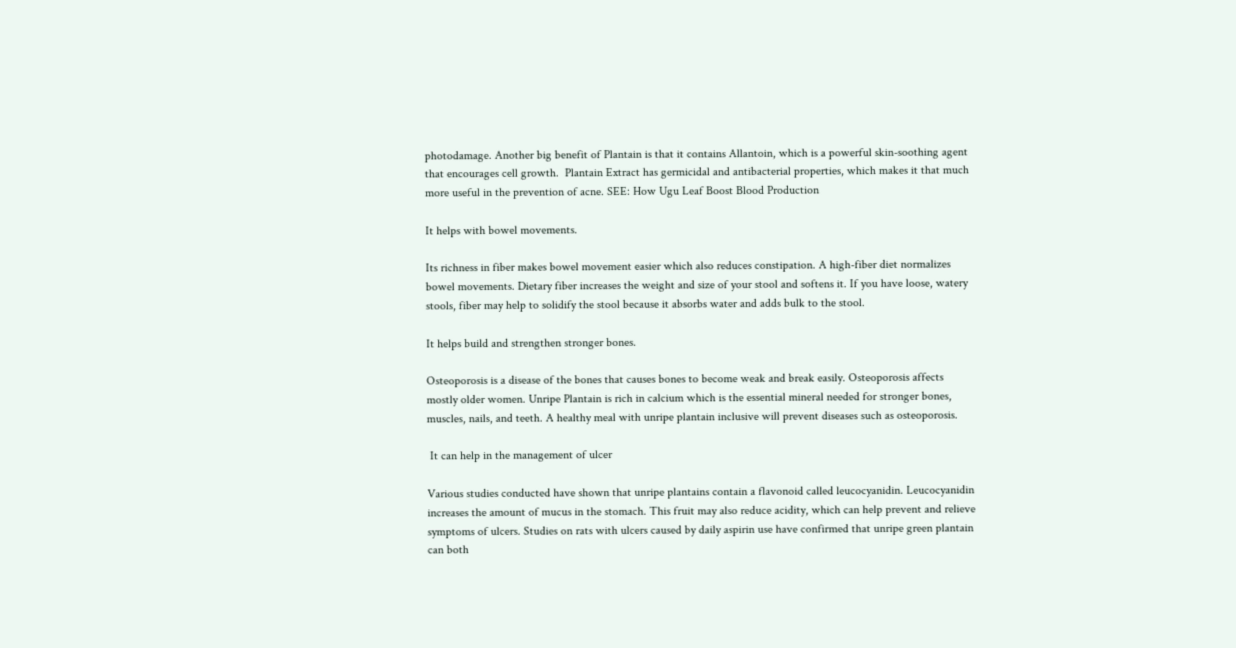photodamage. Another big benefit of Plantain is that it contains Allantoin, which is a powerful skin-soothing agent that encourages cell growth.  Plantain Extract has germicidal and antibacterial properties, which makes it that much more useful in the prevention of acne. SEE: How Ugu Leaf Boost Blood Production

It helps with bowel movements.

Its richness in fiber makes bowel movement easier which also reduces constipation. A high-fiber diet normalizes bowel movements. Dietary fiber increases the weight and size of your stool and softens it. If you have loose, watery stools, fiber may help to solidify the stool because it absorbs water and adds bulk to the stool.

It helps build and strengthen stronger bones.

Osteoporosis is a disease of the bones that causes bones to become weak and break easily. Osteoporosis affects mostly older women. Unripe Plantain is rich in calcium which is the essential mineral needed for stronger bones, muscles, nails, and teeth. A healthy meal with unripe plantain inclusive will prevent diseases such as osteoporosis.

 It can help in the management of ulcer

Various studies conducted have shown that unripe plantains contain a flavonoid called leucocyanidin. Leucocyanidin increases the amount of mucus in the stomach. This fruit may also reduce acidity, which can help prevent and relieve symptoms of ulcers. Studies on rats with ulcers caused by daily aspirin use have confirmed that unripe green plantain can both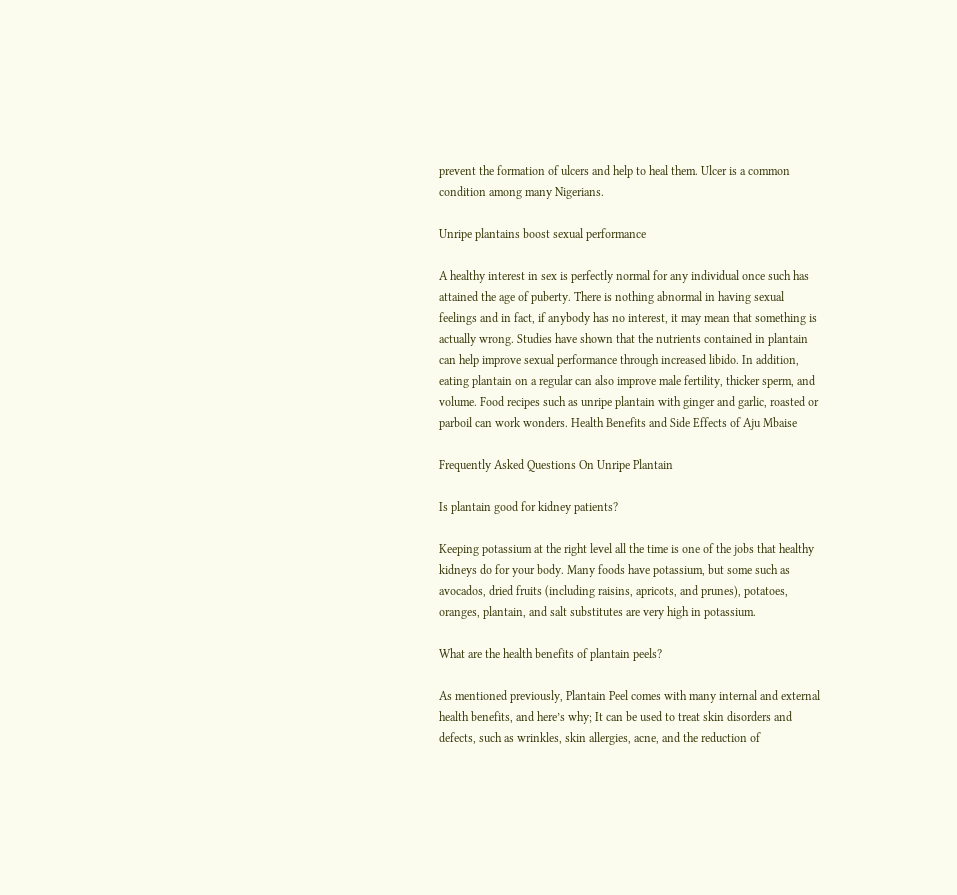prevent the formation of ulcers and help to heal them. Ulcer is a common condition among many Nigerians.

Unripe plantains boost sexual performance

A healthy interest in sex is perfectly normal for any individual once such has attained the age of puberty. There is nothing abnormal in having sexual feelings and in fact, if anybody has no interest, it may mean that something is actually wrong. Studies have shown that the nutrients contained in plantain can help improve sexual performance through increased libido. In addition, eating plantain on a regular can also improve male fertility, thicker sperm, and volume. Food recipes such as unripe plantain with ginger and garlic, roasted or parboil can work wonders. Health Benefits and Side Effects of Aju Mbaise

Frequently Asked Questions On Unripe Plantain

Is plantain good for kidney patients?

Keeping potassium at the right level all the time is one of the jobs that healthy kidneys do for your body. Many foods have potassium, but some such as avocados, dried fruits (including raisins, apricots, and prunes), potatoes, oranges, plantain, and salt substitutes are very high in potassium.

What are the health benefits of plantain peels?

As mentioned previously, Plantain Peel comes with many internal and external health benefits, and here’s why; It can be used to treat skin disorders and defects, such as wrinkles, skin allergies, acne, and the reduction of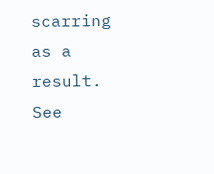scarring as a result. See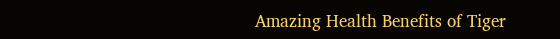Amazing Health Benefits of Tiger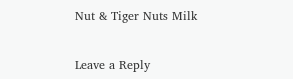Nut & Tiger Nuts Milk


Leave a Reply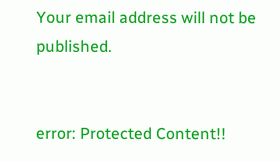Your email address will not be published.


error: Protected Content!!